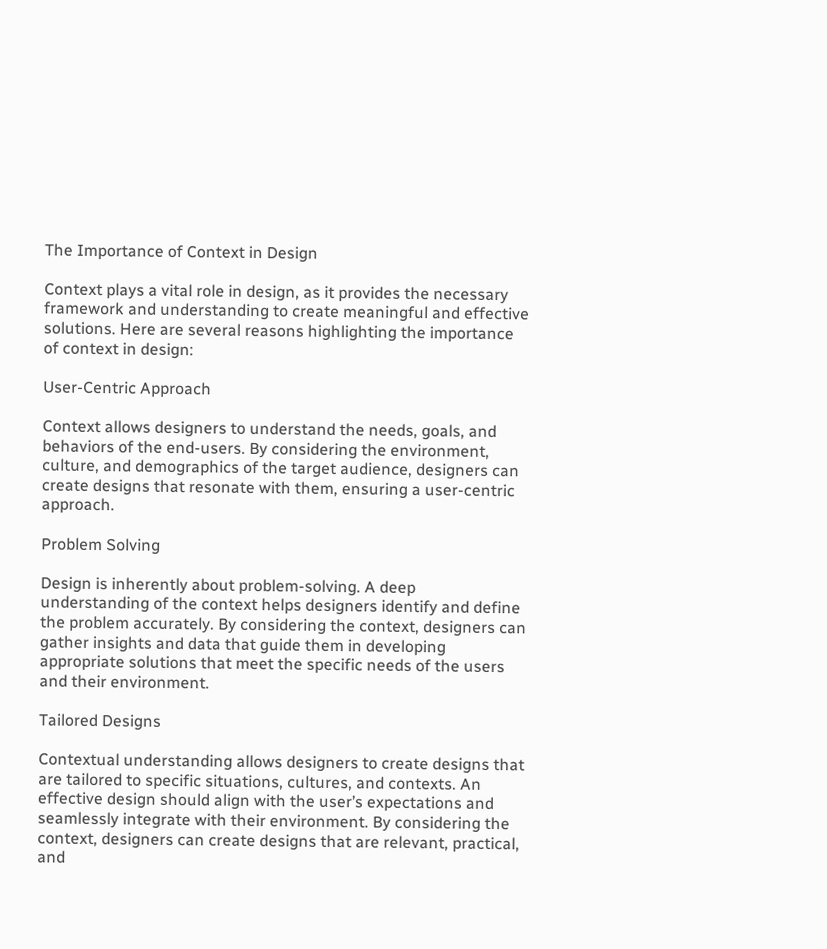The Importance of Context in Design

Context plays a vital role in design, as it provides the necessary framework and understanding to create meaningful and effective solutions. Here are several reasons highlighting the importance of context in design:

User-Centric Approach

Context allows designers to understand the needs, goals, and behaviors of the end-users. By considering the environment, culture, and demographics of the target audience, designers can create designs that resonate with them, ensuring a user-centric approach.

Problem Solving

Design is inherently about problem-solving. A deep understanding of the context helps designers identify and define the problem accurately. By considering the context, designers can gather insights and data that guide them in developing appropriate solutions that meet the specific needs of the users and their environment.

Tailored Designs

Contextual understanding allows designers to create designs that are tailored to specific situations, cultures, and contexts. An effective design should align with the user’s expectations and seamlessly integrate with their environment. By considering the context, designers can create designs that are relevant, practical, and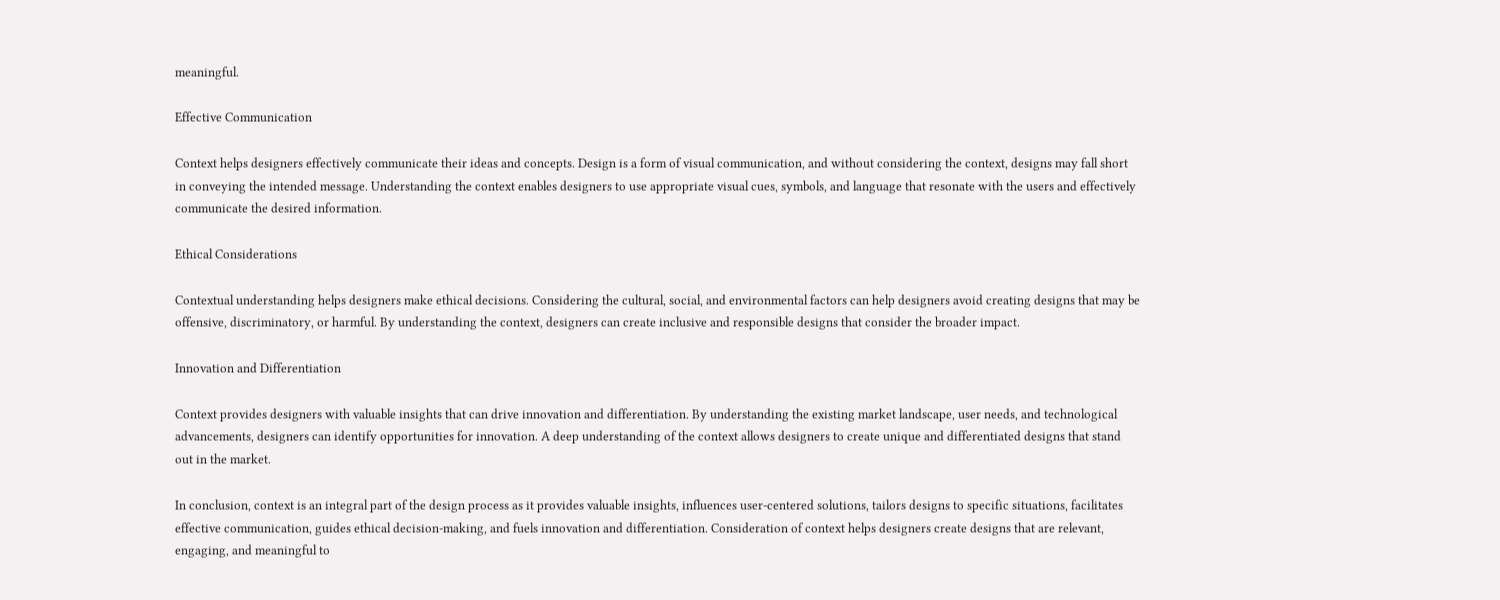meaningful.

Effective Communication

Context helps designers effectively communicate their ideas and concepts. Design is a form of visual communication, and without considering the context, designs may fall short in conveying the intended message. Understanding the context enables designers to use appropriate visual cues, symbols, and language that resonate with the users and effectively communicate the desired information.

Ethical Considerations

Contextual understanding helps designers make ethical decisions. Considering the cultural, social, and environmental factors can help designers avoid creating designs that may be offensive, discriminatory, or harmful. By understanding the context, designers can create inclusive and responsible designs that consider the broader impact.

Innovation and Differentiation

Context provides designers with valuable insights that can drive innovation and differentiation. By understanding the existing market landscape, user needs, and technological advancements, designers can identify opportunities for innovation. A deep understanding of the context allows designers to create unique and differentiated designs that stand out in the market.

In conclusion, context is an integral part of the design process as it provides valuable insights, influences user-centered solutions, tailors designs to specific situations, facilitates effective communication, guides ethical decision-making, and fuels innovation and differentiation. Consideration of context helps designers create designs that are relevant, engaging, and meaningful to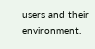users and their environment.